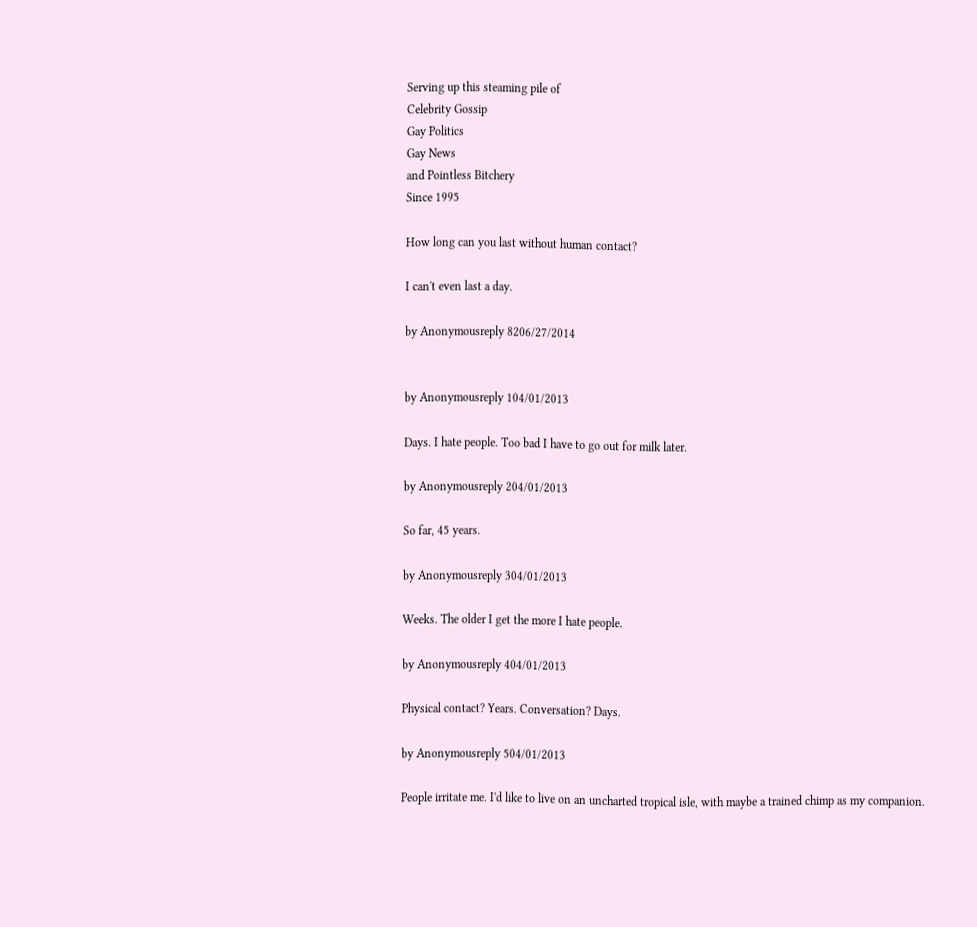Serving up this steaming pile of
Celebrity Gossip
Gay Politics
Gay News
and Pointless Bitchery
Since 1995

How long can you last without human contact?

I can't even last a day.

by Anonymousreply 8206/27/2014


by Anonymousreply 104/01/2013

Days. I hate people. Too bad I have to go out for milk later.

by Anonymousreply 204/01/2013

So far, 45 years.

by Anonymousreply 304/01/2013

Weeks. The older I get the more I hate people.

by Anonymousreply 404/01/2013

Physical contact? Years. Conversation? Days.

by Anonymousreply 504/01/2013

People irritate me. I'd like to live on an uncharted tropical isle, with maybe a trained chimp as my companion.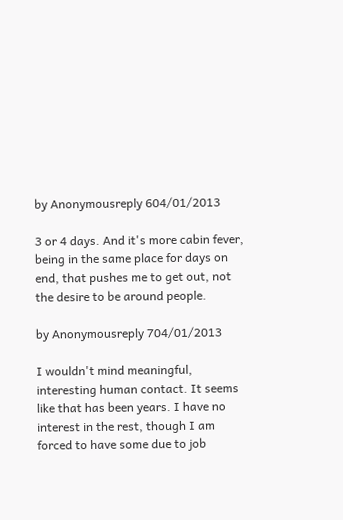by Anonymousreply 604/01/2013

3 or 4 days. And it's more cabin fever, being in the same place for days on end, that pushes me to get out, not the desire to be around people.

by Anonymousreply 704/01/2013

I wouldn't mind meaningful, interesting human contact. It seems like that has been years. I have no interest in the rest, though I am forced to have some due to job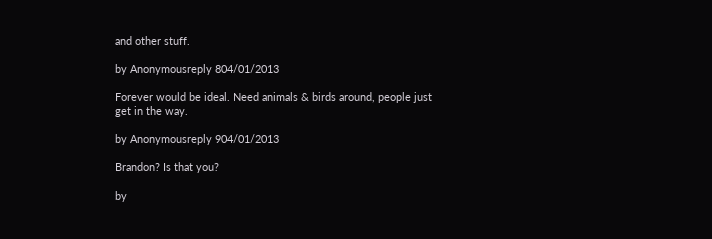and other stuff.

by Anonymousreply 804/01/2013

Forever would be ideal. Need animals & birds around, people just get in the way.

by Anonymousreply 904/01/2013

Brandon? Is that you?

by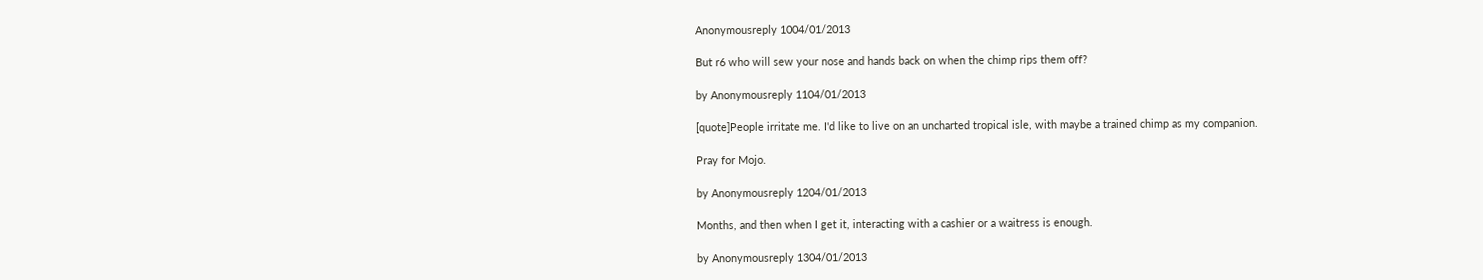Anonymousreply 1004/01/2013

But r6 who will sew your nose and hands back on when the chimp rips them off?

by Anonymousreply 1104/01/2013

[quote]People irritate me. I'd like to live on an uncharted tropical isle, with maybe a trained chimp as my companion.

Pray for Mojo.

by Anonymousreply 1204/01/2013

Months, and then when I get it, interacting with a cashier or a waitress is enough.

by Anonymousreply 1304/01/2013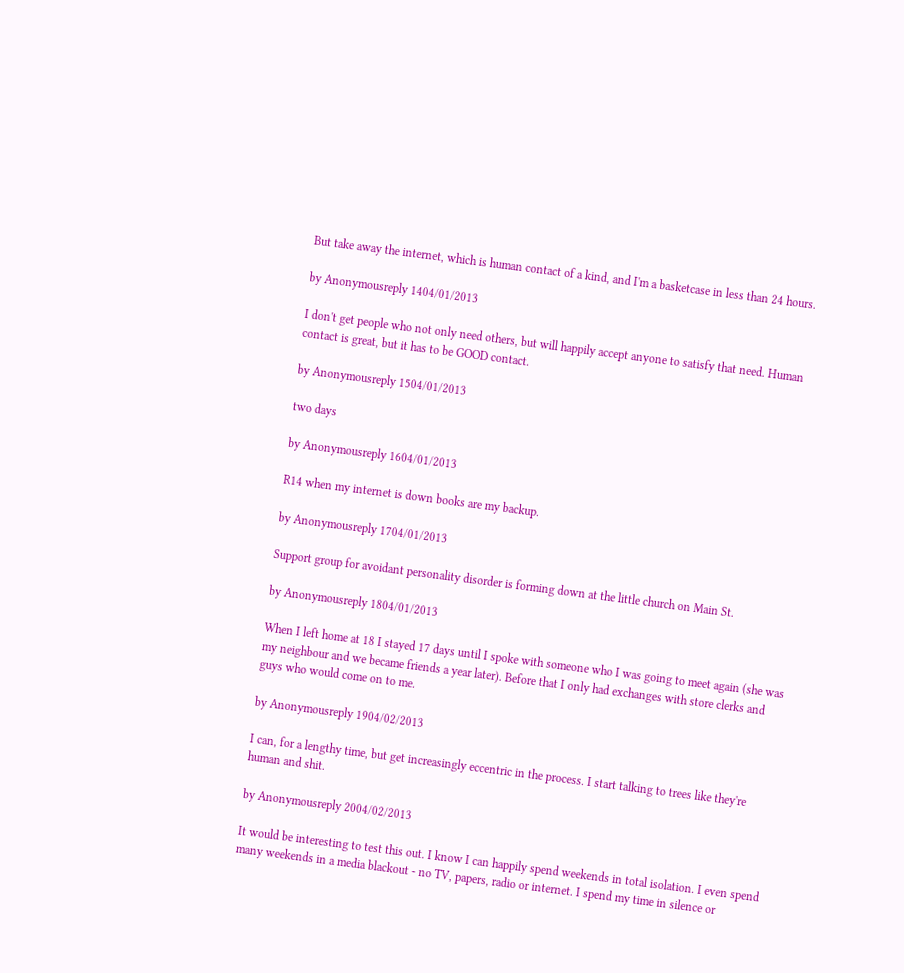But take away the internet, which is human contact of a kind, and I'm a basketcase in less than 24 hours.

by Anonymousreply 1404/01/2013

I don't get people who not only need others, but will happily accept anyone to satisfy that need. Human contact is great, but it has to be GOOD contact.

by Anonymousreply 1504/01/2013

two days

by Anonymousreply 1604/01/2013

R14 when my internet is down books are my backup.

by Anonymousreply 1704/01/2013

Support group for avoidant personality disorder is forming down at the little church on Main St.

by Anonymousreply 1804/01/2013

When I left home at 18 I stayed 17 days until I spoke with someone who I was going to meet again (she was my neighbour and we became friends a year later). Before that I only had exchanges with store clerks and guys who would come on to me.

by Anonymousreply 1904/02/2013

I can, for a lengthy time, but get increasingly eccentric in the process. I start talking to trees like they're human and shit.

by Anonymousreply 2004/02/2013

It would be interesting to test this out. I know I can happily spend weekends in total isolation. I even spend many weekends in a media blackout - no TV, papers, radio or internet. I spend my time in silence or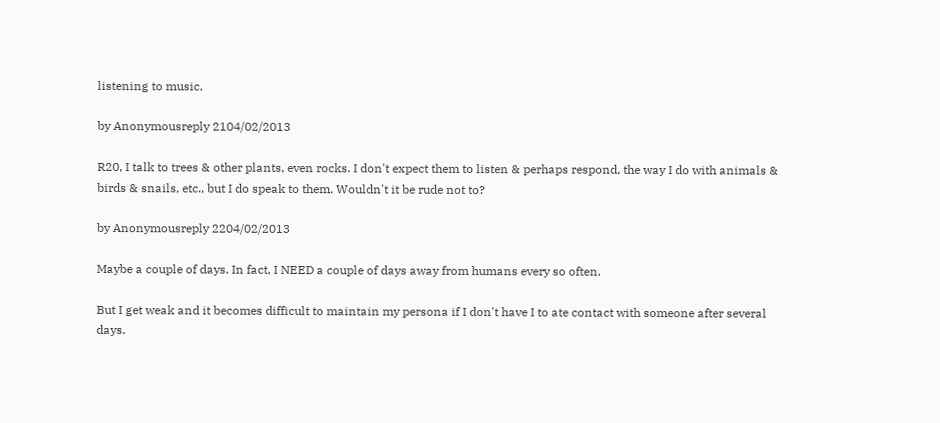listening to music.

by Anonymousreply 2104/02/2013

R20, I talk to trees & other plants, even rocks. I don't expect them to listen & perhaps respond, the way I do with animals & birds & snails, etc., but I do speak to them. Wouldn't it be rude not to?

by Anonymousreply 2204/02/2013

Maybe a couple of days. In fact, I NEED a couple of days away from humans every so often.

But I get weak and it becomes difficult to maintain my persona if I don't have I to ate contact with someone after several days.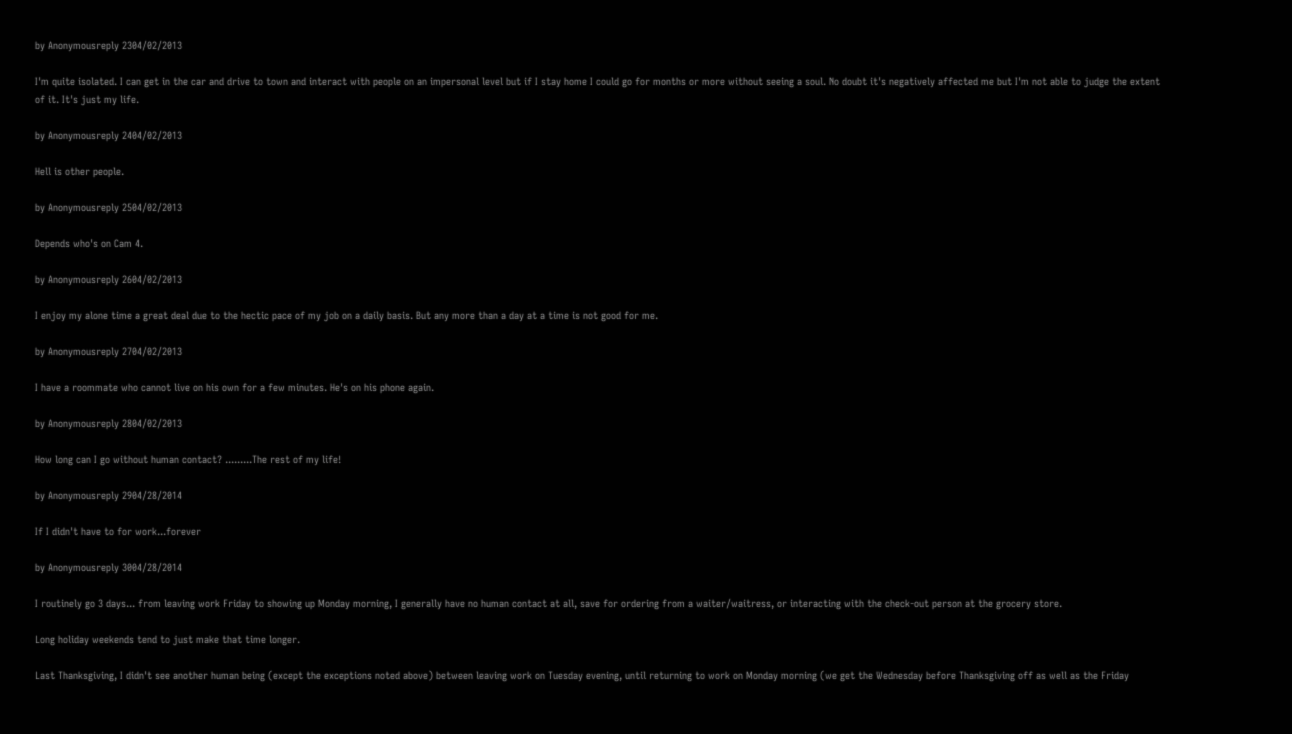by Anonymousreply 2304/02/2013

I'm quite isolated. I can get in the car and drive to town and interact with people on an impersonal level but if I stay home I could go for months or more without seeing a soul. No doubt it's negatively affected me but I'm not able to judge the extent of it. It's just my life.

by Anonymousreply 2404/02/2013

Hell is other people.

by Anonymousreply 2504/02/2013

Depends who's on Cam 4.

by Anonymousreply 2604/02/2013

I enjoy my alone time a great deal due to the hectic pace of my job on a daily basis. But any more than a day at a time is not good for me.

by Anonymousreply 2704/02/2013

I have a roommate who cannot live on his own for a few minutes. He's on his phone again.

by Anonymousreply 2804/02/2013

How long can I go without human contact? .........The rest of my life!

by Anonymousreply 2904/28/2014

If I didn't have to for work...forever

by Anonymousreply 3004/28/2014

I routinely go 3 days... from leaving work Friday to showing up Monday morning, I generally have no human contact at all, save for ordering from a waiter/waitress, or interacting with the check-out person at the grocery store.

Long holiday weekends tend to just make that time longer.

Last Thanksgiving, I didn't see another human being (except the exceptions noted above) between leaving work on Tuesday evening, until returning to work on Monday morning (we get the Wednesday before Thanksgiving off as well as the Friday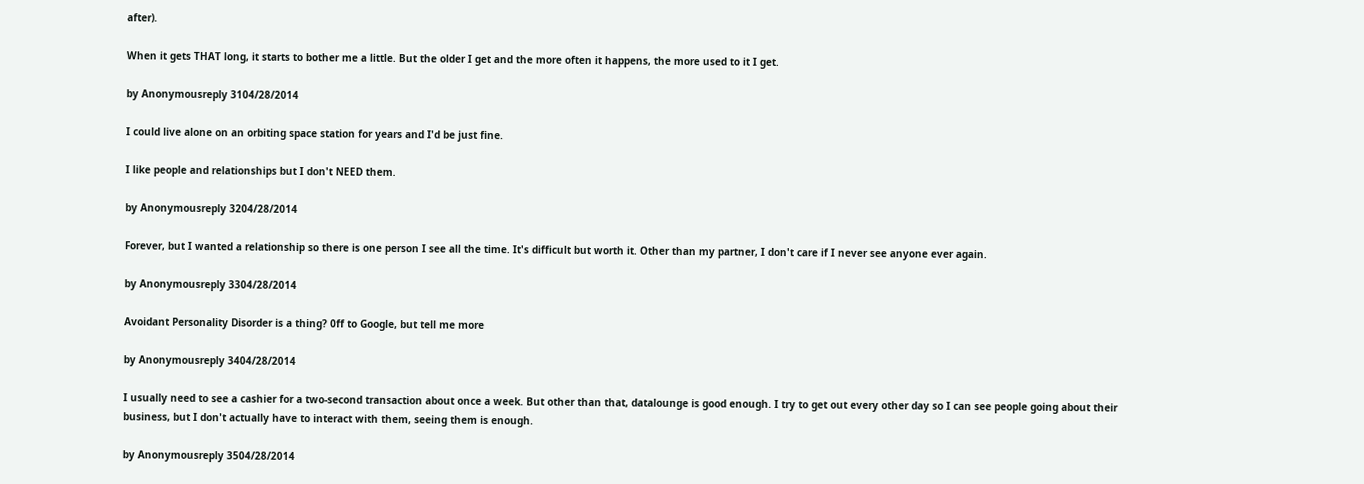after).

When it gets THAT long, it starts to bother me a little. But the older I get and the more often it happens, the more used to it I get.

by Anonymousreply 3104/28/2014

I could live alone on an orbiting space station for years and I'd be just fine.

I like people and relationships but I don't NEED them.

by Anonymousreply 3204/28/2014

Forever, but I wanted a relationship so there is one person I see all the time. It's difficult but worth it. Other than my partner, I don't care if I never see anyone ever again.

by Anonymousreply 3304/28/2014

Avoidant Personality Disorder is a thing? 0ff to Google, but tell me more

by Anonymousreply 3404/28/2014

I usually need to see a cashier for a two-second transaction about once a week. But other than that, datalounge is good enough. I try to get out every other day so I can see people going about their business, but I don't actually have to interact with them, seeing them is enough.

by Anonymousreply 3504/28/2014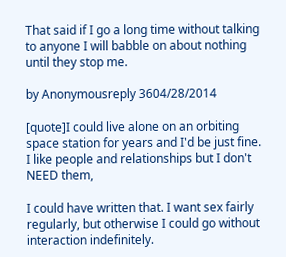That said if I go a long time without talking to anyone I will babble on about nothing until they stop me.

by Anonymousreply 3604/28/2014

[quote]I could live alone on an orbiting space station for years and I'd be just fine. I like people and relationships but I don't NEED them,

I could have written that. I want sex fairly regularly, but otherwise I could go without interaction indefinitely.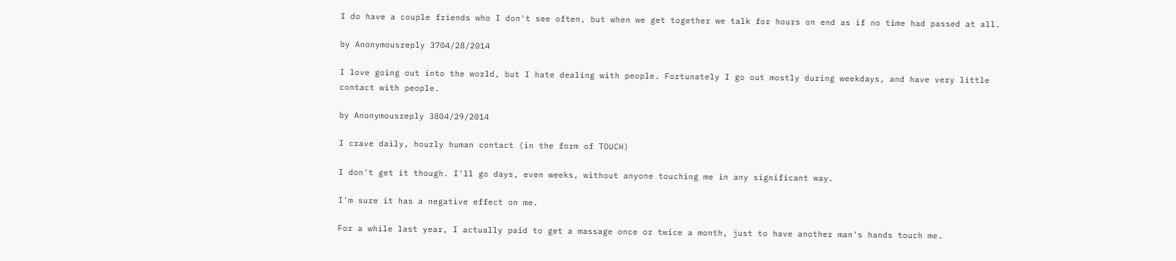I do have a couple friends who I don't see often, but when we get together we talk for hours on end as if no time had passed at all.

by Anonymousreply 3704/28/2014

I love going out into the world, but I hate dealing with people. Fortunately I go out mostly during weekdays, and have very little contact with people.

by Anonymousreply 3804/29/2014

I crave daily, hourly human contact (in the form of TOUCH)

I don't get it though. I'll go days, even weeks, without anyone touching me in any significant way.

I'm sure it has a negative effect on me.

For a while last year, I actually paid to get a massage once or twice a month, just to have another man's hands touch me.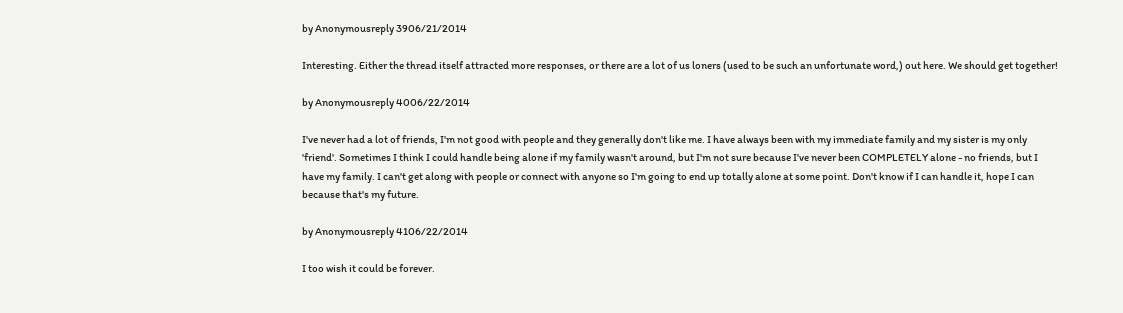by Anonymousreply 3906/21/2014

Interesting. Either the thread itself attracted more responses, or there are a lot of us loners (used to be such an unfortunate word,) out here. We should get together!

by Anonymousreply 4006/22/2014

I've never had a lot of friends, I'm not good with people and they generally don't like me. I have always been with my immediate family and my sister is my only 'friend'. Sometimes I think I could handle being alone if my family wasn't around, but I'm not sure because I've never been COMPLETELY alone - no friends, but I have my family. I can't get along with people or connect with anyone so I'm going to end up totally alone at some point. Don't know if I can handle it, hope I can because that's my future.

by Anonymousreply 4106/22/2014

I too wish it could be forever.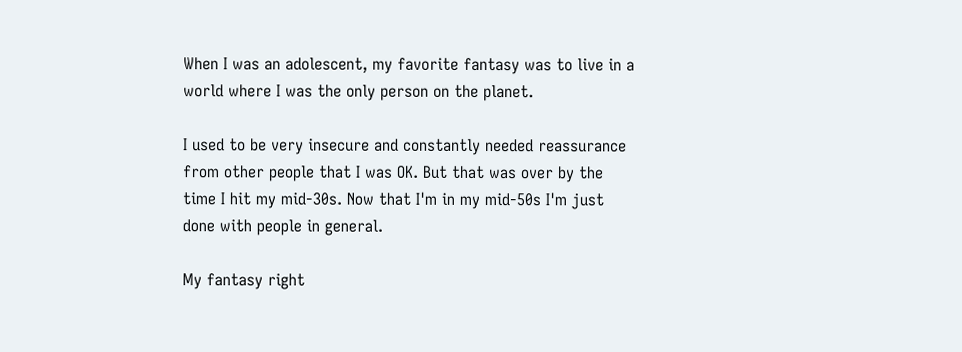When I was an adolescent, my favorite fantasy was to live in a world where I was the only person on the planet.

I used to be very insecure and constantly needed reassurance from other people that I was OK. But that was over by the time I hit my mid-30s. Now that I'm in my mid-50s I'm just done with people in general.

My fantasy right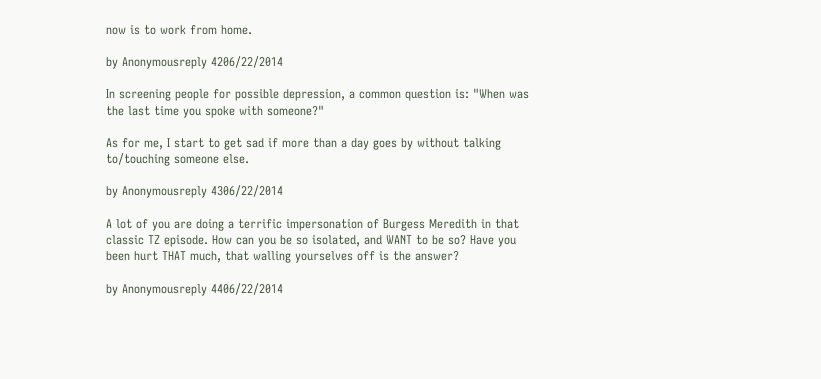now is to work from home.

by Anonymousreply 4206/22/2014

In screening people for possible depression, a common question is: "When was the last time you spoke with someone?"

As for me, I start to get sad if more than a day goes by without talking to/touching someone else.

by Anonymousreply 4306/22/2014

A lot of you are doing a terrific impersonation of Burgess Meredith in that classic TZ episode. How can you be so isolated, and WANT to be so? Have you been hurt THAT much, that walling yourselves off is the answer?

by Anonymousreply 4406/22/2014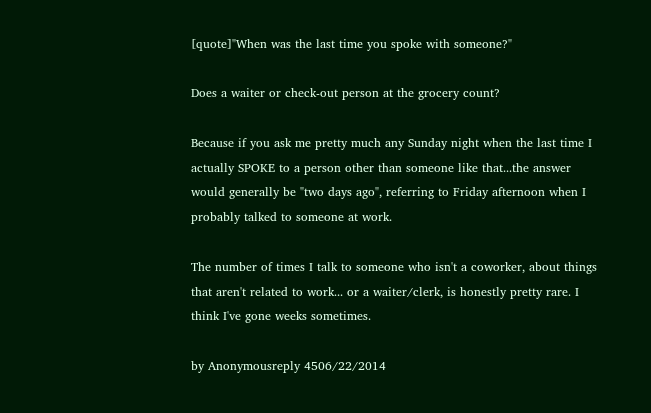[quote]"When was the last time you spoke with someone?"

Does a waiter or check-out person at the grocery count?

Because if you ask me pretty much any Sunday night when the last time I actually SPOKE to a person other than someone like that...the answer would generally be "two days ago", referring to Friday afternoon when I probably talked to someone at work.

The number of times I talk to someone who isn't a coworker, about things that aren't related to work... or a waiter/clerk, is honestly pretty rare. I think I've gone weeks sometimes.

by Anonymousreply 4506/22/2014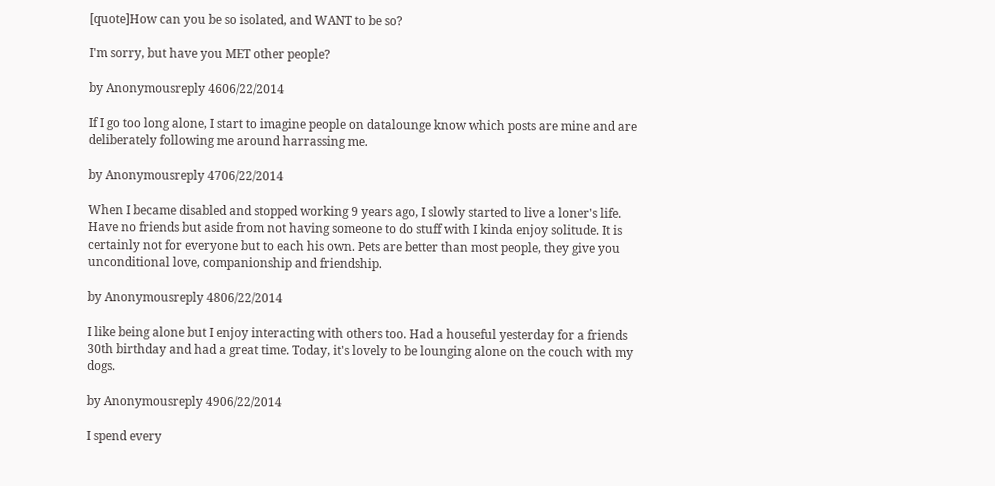[quote]How can you be so isolated, and WANT to be so?

I'm sorry, but have you MET other people?

by Anonymousreply 4606/22/2014

If I go too long alone, I start to imagine people on datalounge know which posts are mine and are deliberately following me around harrassing me.

by Anonymousreply 4706/22/2014

When I became disabled and stopped working 9 years ago, I slowly started to live a loner's life. Have no friends but aside from not having someone to do stuff with I kinda enjoy solitude. It is certainly not for everyone but to each his own. Pets are better than most people, they give you unconditional love, companionship and friendship.

by Anonymousreply 4806/22/2014

I like being alone but I enjoy interacting with others too. Had a houseful yesterday for a friends 30th birthday and had a great time. Today, it's lovely to be lounging alone on the couch with my dogs.

by Anonymousreply 4906/22/2014

I spend every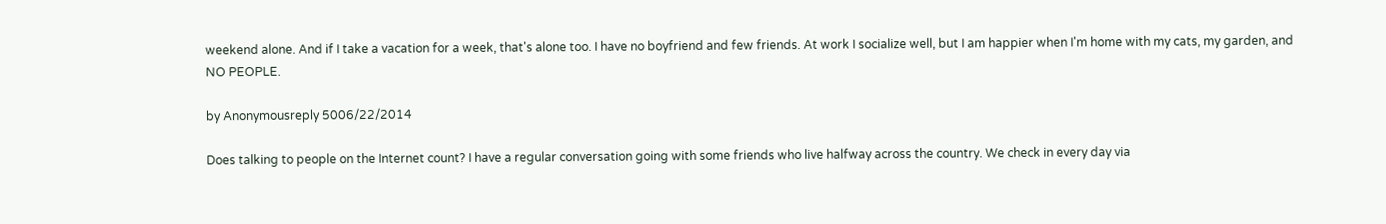weekend alone. And if I take a vacation for a week, that's alone too. I have no boyfriend and few friends. At work I socialize well, but I am happier when I'm home with my cats, my garden, and NO PEOPLE.

by Anonymousreply 5006/22/2014

Does talking to people on the Internet count? I have a regular conversation going with some friends who live halfway across the country. We check in every day via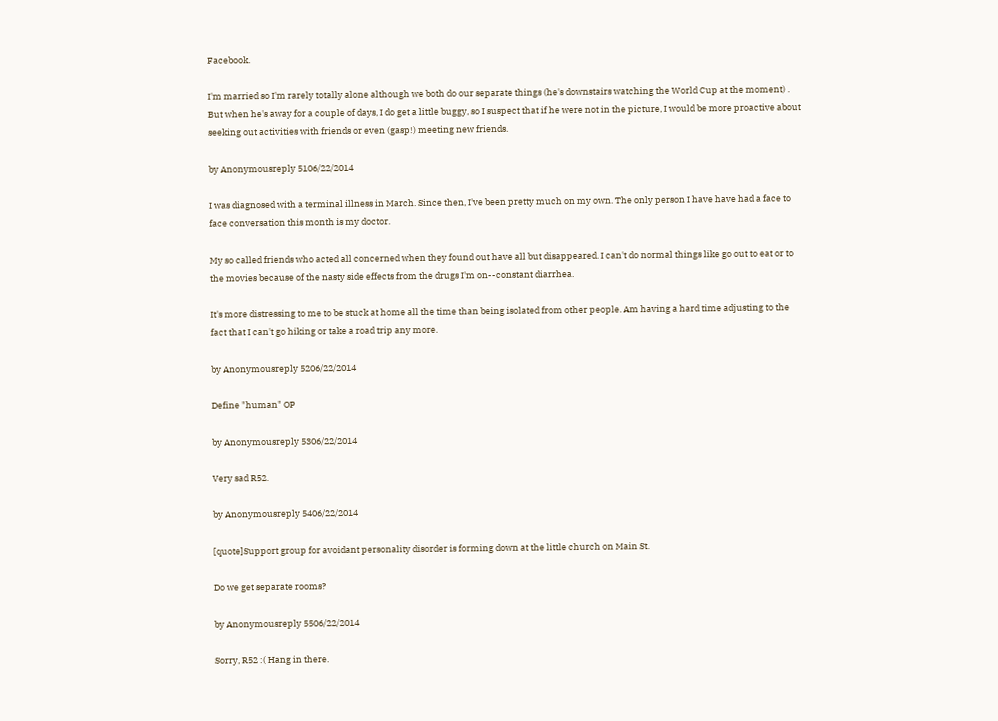Facebook.

I'm married so I'm rarely totally alone although we both do our separate things (he's downstairs watching the World Cup at the moment) . But when he's away for a couple of days, I do get a little buggy, so I suspect that if he were not in the picture, I would be more proactive about seeking out activities with friends or even (gasp!) meeting new friends.

by Anonymousreply 5106/22/2014

I was diagnosed with a terminal illness in March. Since then, I've been pretty much on my own. The only person I have have had a face to face conversation this month is my doctor.

My so called friends who acted all concerned when they found out have all but disappeared. I can't do normal things like go out to eat or to the movies because of the nasty side effects from the drugs I'm on--constant diarrhea.

It's more distressing to me to be stuck at home all the time than being isolated from other people. Am having a hard time adjusting to the fact that I can't go hiking or take a road trip any more.

by Anonymousreply 5206/22/2014

Define "human" OP

by Anonymousreply 5306/22/2014

Very sad R52.

by Anonymousreply 5406/22/2014

[quote]Support group for avoidant personality disorder is forming down at the little church on Main St.

Do we get separate rooms?

by Anonymousreply 5506/22/2014

Sorry, R52 :( Hang in there.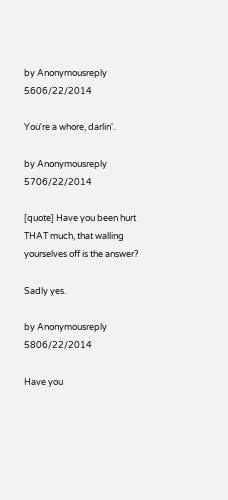by Anonymousreply 5606/22/2014

You're a whore, darlin'.

by Anonymousreply 5706/22/2014

[quote] Have you been hurt THAT much, that walling yourselves off is the answer?

Sadly yes.

by Anonymousreply 5806/22/2014

Have you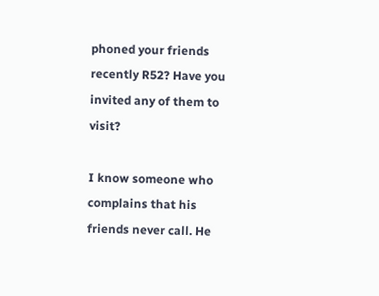phoned your friends recently R52? Have you invited any of them to visit?

I know someone who complains that his friends never call. He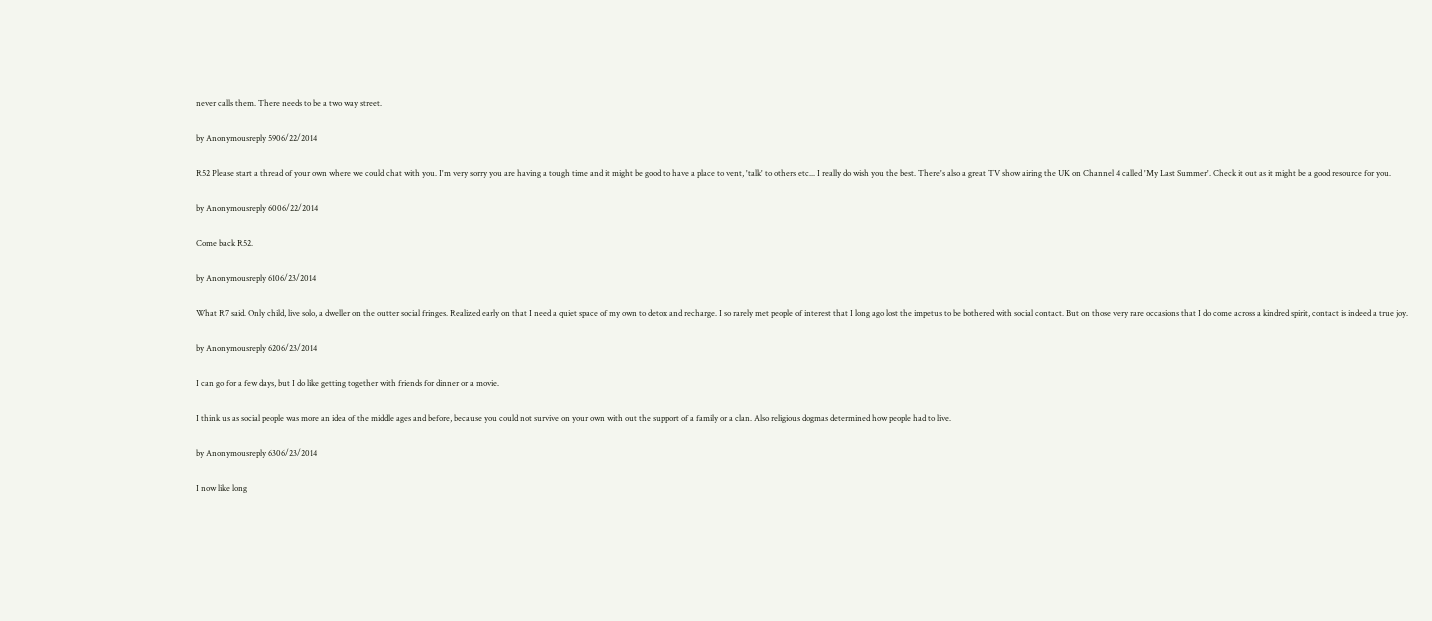never calls them. There needs to be a two way street.

by Anonymousreply 5906/22/2014

R52 Please start a thread of your own where we could chat with you. I'm very sorry you are having a tough time and it might be good to have a place to vent, 'talk' to others etc... I really do wish you the best. There's also a great TV show airing the UK on Channel 4 called 'My Last Summer'. Check it out as it might be a good resource for you.

by Anonymousreply 6006/22/2014

Come back R52.

by Anonymousreply 6106/23/2014

What R7 said. Only child, live solo, a dweller on the outter social fringes. Realized early on that I need a quiet space of my own to detox and recharge. I so rarely met people of interest that I long ago lost the impetus to be bothered with social contact. But on those very rare occasions that I do come across a kindred spirit, contact is indeed a true joy.

by Anonymousreply 6206/23/2014

I can go for a few days, but I do like getting together with friends for dinner or a movie.

I think us as social people was more an idea of the middle ages and before, because you could not survive on your own with out the support of a family or a clan. Also religious dogmas determined how people had to live.

by Anonymousreply 6306/23/2014

I now like long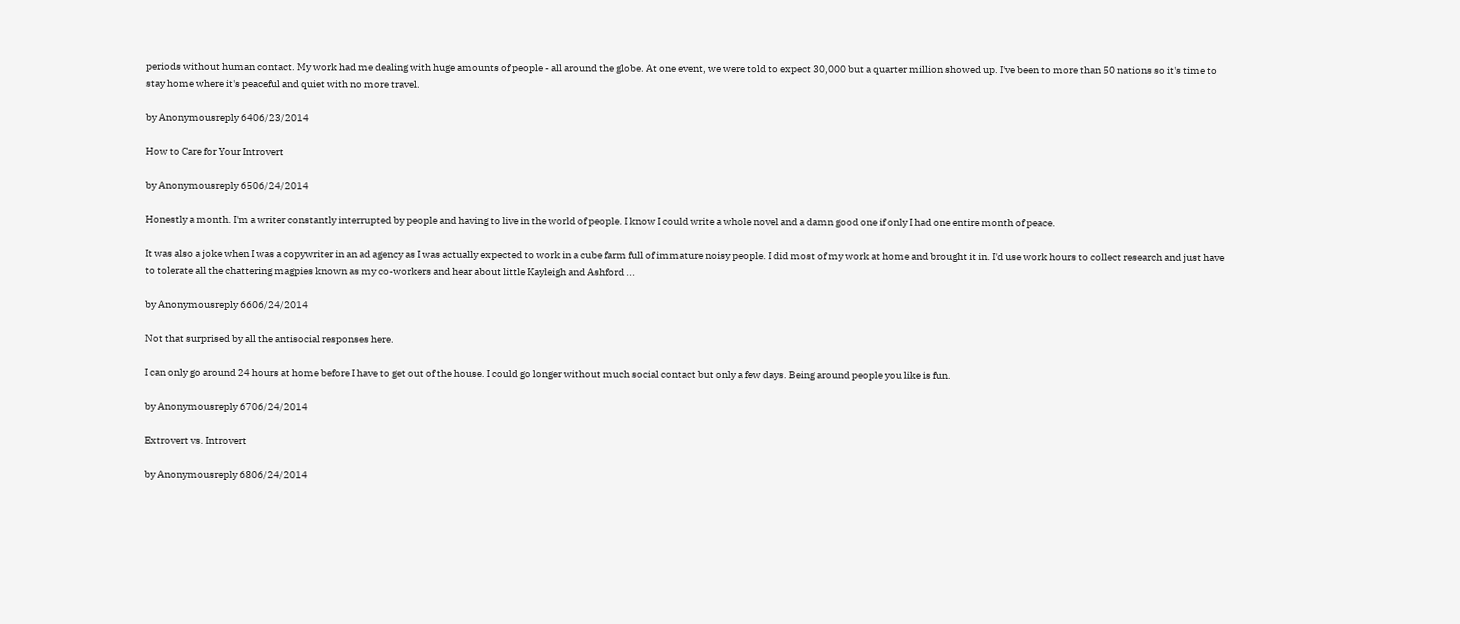periods without human contact. My work had me dealing with huge amounts of people - all around the globe. At one event, we were told to expect 30,000 but a quarter million showed up. I've been to more than 50 nations so it's time to stay home where it's peaceful and quiet with no more travel.

by Anonymousreply 6406/23/2014

How to Care for Your Introvert

by Anonymousreply 6506/24/2014

Honestly a month. I'm a writer constantly interrupted by people and having to live in the world of people. I know I could write a whole novel and a damn good one if only I had one entire month of peace.

It was also a joke when I was a copywriter in an ad agency as I was actually expected to work in a cube farm full of immature noisy people. I did most of my work at home and brought it in. I'd use work hours to collect research and just have to tolerate all the chattering magpies known as my co-workers and hear about little Kayleigh and Ashford ...

by Anonymousreply 6606/24/2014

Not that surprised by all the antisocial responses here.

I can only go around 24 hours at home before I have to get out of the house. I could go longer without much social contact but only a few days. Being around people you like is fun.

by Anonymousreply 6706/24/2014

Extrovert vs. Introvert

by Anonymousreply 6806/24/2014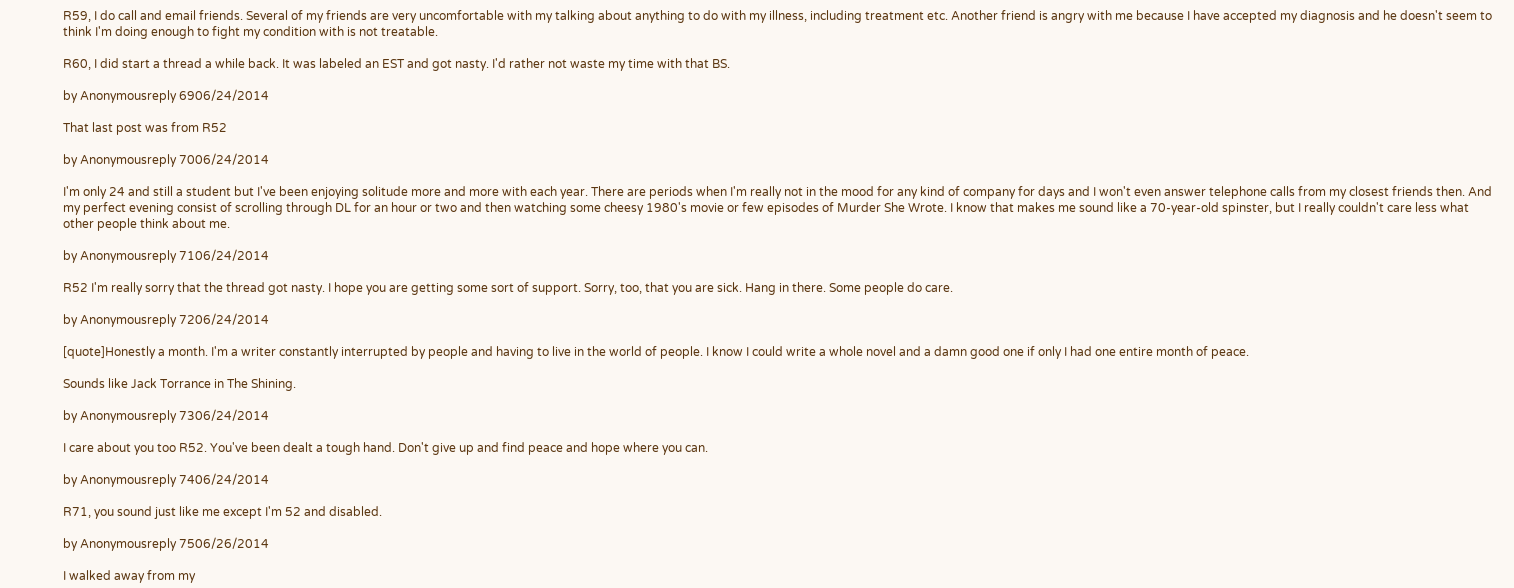R59, I do call and email friends. Several of my friends are very uncomfortable with my talking about anything to do with my illness, including treatment etc. Another friend is angry with me because I have accepted my diagnosis and he doesn't seem to think I'm doing enough to fight my condition with is not treatable.

R60, I did start a thread a while back. It was labeled an EST and got nasty. I'd rather not waste my time with that BS.

by Anonymousreply 6906/24/2014

That last post was from R52

by Anonymousreply 7006/24/2014

I'm only 24 and still a student but I've been enjoying solitude more and more with each year. There are periods when I'm really not in the mood for any kind of company for days and I won't even answer telephone calls from my closest friends then. And my perfect evening consist of scrolling through DL for an hour or two and then watching some cheesy 1980's movie or few episodes of Murder She Wrote. I know that makes me sound like a 70-year-old spinster, but I really couldn't care less what other people think about me.

by Anonymousreply 7106/24/2014

R52 I'm really sorry that the thread got nasty. I hope you are getting some sort of support. Sorry, too, that you are sick. Hang in there. Some people do care.

by Anonymousreply 7206/24/2014

[quote]Honestly a month. I'm a writer constantly interrupted by people and having to live in the world of people. I know I could write a whole novel and a damn good one if only I had one entire month of peace.

Sounds like Jack Torrance in The Shining.

by Anonymousreply 7306/24/2014

I care about you too R52. You've been dealt a tough hand. Don't give up and find peace and hope where you can.

by Anonymousreply 7406/24/2014

R71, you sound just like me except I'm 52 and disabled.

by Anonymousreply 7506/26/2014

I walked away from my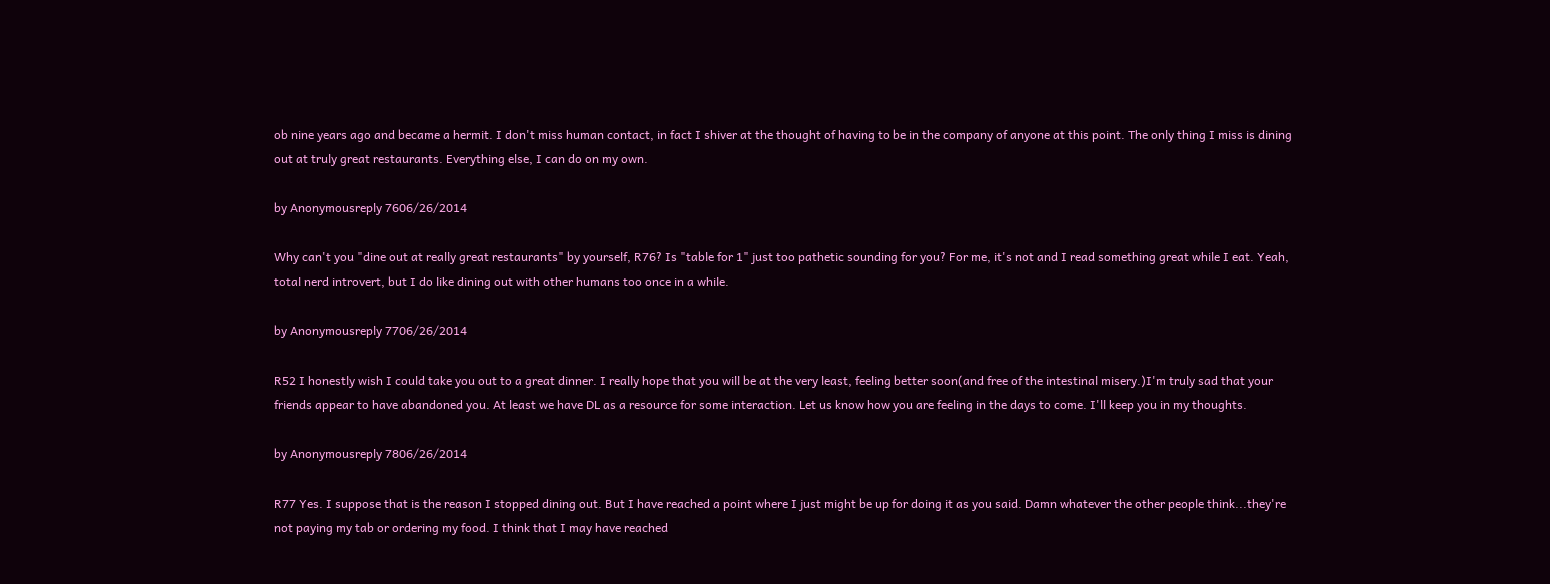ob nine years ago and became a hermit. I don't miss human contact, in fact I shiver at the thought of having to be in the company of anyone at this point. The only thing I miss is dining out at truly great restaurants. Everything else, I can do on my own.

by Anonymousreply 7606/26/2014

Why can't you "dine out at really great restaurants" by yourself, R76? Is "table for 1" just too pathetic sounding for you? For me, it's not and I read something great while I eat. Yeah, total nerd introvert, but I do like dining out with other humans too once in a while.

by Anonymousreply 7706/26/2014

R52 I honestly wish I could take you out to a great dinner. I really hope that you will be at the very least, feeling better soon(and free of the intestinal misery.)I'm truly sad that your friends appear to have abandoned you. At least we have DL as a resource for some interaction. Let us know how you are feeling in the days to come. I'll keep you in my thoughts.

by Anonymousreply 7806/26/2014

R77 Yes. I suppose that is the reason I stopped dining out. But I have reached a point where I just might be up for doing it as you said. Damn whatever the other people think...they're not paying my tab or ordering my food. I think that I may have reached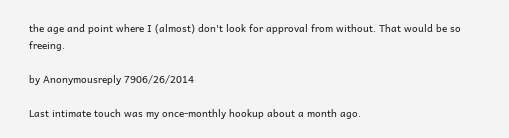the age and point where I (almost) don't look for approval from without. That would be so freeing.

by Anonymousreply 7906/26/2014

Last intimate touch was my once-monthly hookup about a month ago.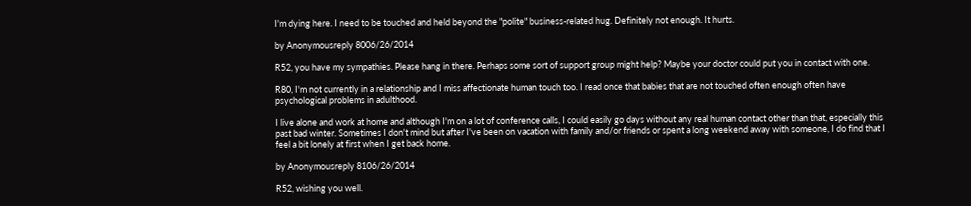I'm dying here. I need to be touched and held beyond the "polite" business-related hug. Definitely not enough. It hurts.

by Anonymousreply 8006/26/2014

R52, you have my sympathies. Please hang in there. Perhaps some sort of support group might help? Maybe your doctor could put you in contact with one.

R80, I'm not currently in a relationship and I miss affectionate human touch too. I read once that babies that are not touched often enough often have psychological problems in adulthood.

I live alone and work at home and although I'm on a lot of conference calls, I could easily go days without any real human contact other than that, especially this past bad winter. Sometimes I don't mind but after I've been on vacation with family and/or friends or spent a long weekend away with someone, I do find that I feel a bit lonely at first when I get back home.

by Anonymousreply 8106/26/2014

R52, wishing you well.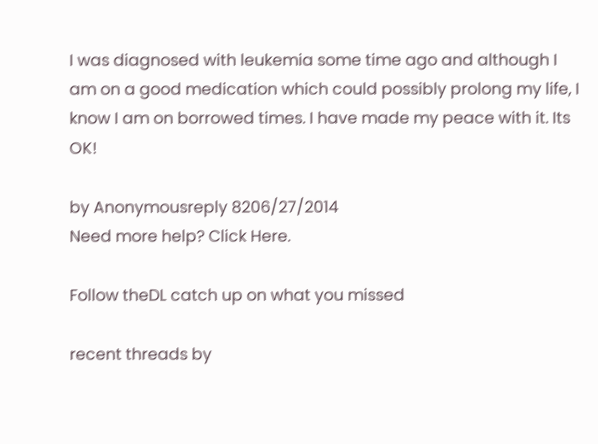I was diagnosed with leukemia some time ago and although I am on a good medication which could possibly prolong my life, I know I am on borrowed times. I have made my peace with it. Its OK!

by Anonymousreply 8206/27/2014
Need more help? Click Here.

Follow theDL catch up on what you missed

recent threads by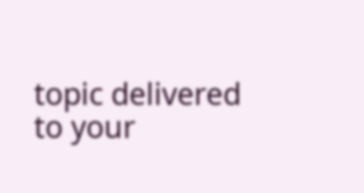topic delivered to your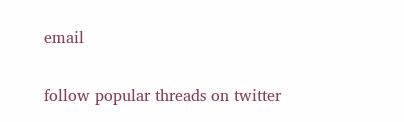email

follow popular threads on twitter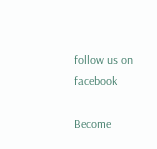follow us on facebook

Become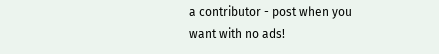a contributor - post when you want with no ads!